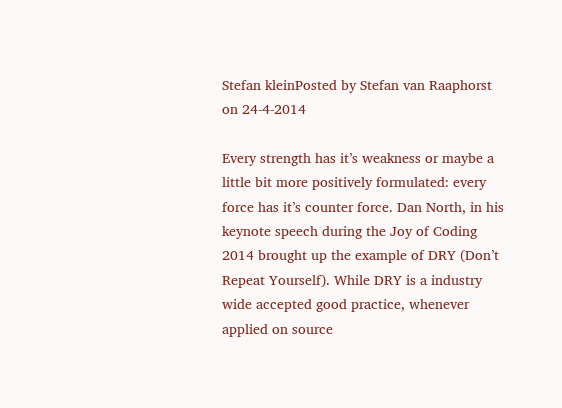Stefan kleinPosted by Stefan van Raaphorst on 24-4-2014

Every strength has it’s weakness or maybe a little bit more positively formulated: every force has it’s counter force. Dan North, in his keynote speech during the Joy of Coding 2014 brought up the example of DRY (Don’t Repeat Yourself). While DRY is a industry wide accepted good practice, whenever applied on source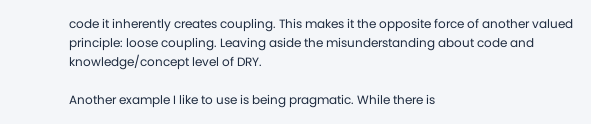code it inherently creates coupling. This makes it the opposite force of another valued principle: loose coupling. Leaving aside the misunderstanding about code and knowledge/concept level of DRY.

Another example I like to use is being pragmatic. While there is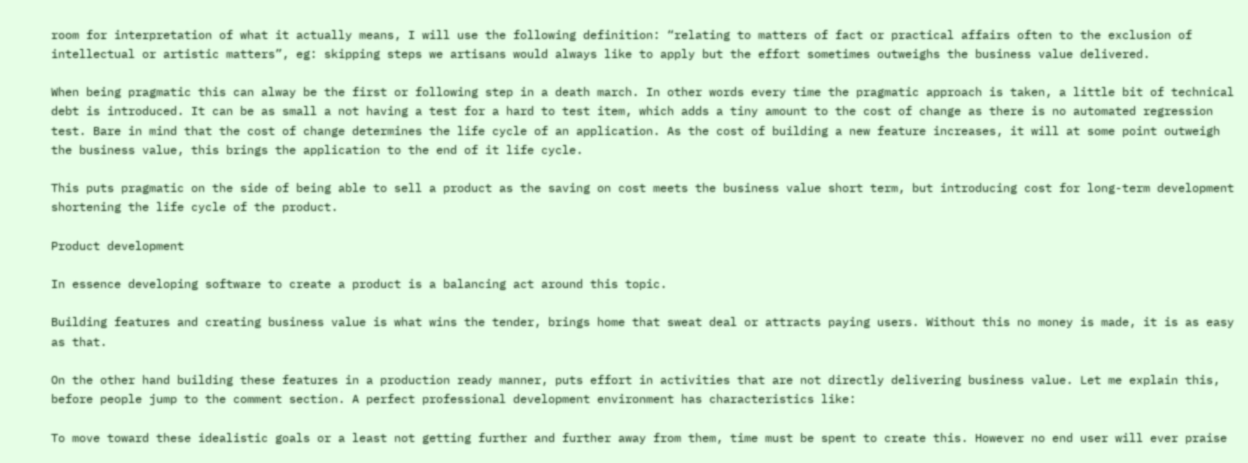room for interpretation of what it actually means, I will use the following definition: “relating to matters of fact or practical affairs often to the exclusion of intellectual or artistic matters”, eg: skipping steps we artisans would always like to apply but the effort sometimes outweighs the business value delivered.

When being pragmatic this can alway be the first or following step in a death march. In other words every time the pragmatic approach is taken, a little bit of technical debt is introduced. It can be as small a not having a test for a hard to test item, which adds a tiny amount to the cost of change as there is no automated regression test. Bare in mind that the cost of change determines the life cycle of an application. As the cost of building a new feature increases, it will at some point outweigh the business value, this brings the application to the end of it life cycle.

This puts pragmatic on the side of being able to sell a product as the saving on cost meets the business value short term, but introducing cost for long-term development shortening the life cycle of the product.

Product development

In essence developing software to create a product is a balancing act around this topic.

Building features and creating business value is what wins the tender, brings home that sweat deal or attracts paying users. Without this no money is made, it is as easy as that.

On the other hand building these features in a production ready manner, puts effort in activities that are not directly delivering business value. Let me explain this, before people jump to the comment section. A perfect professional development environment has characteristics like:

To move toward these idealistic goals or a least not getting further and further away from them, time must be spent to create this. However no end user will ever praise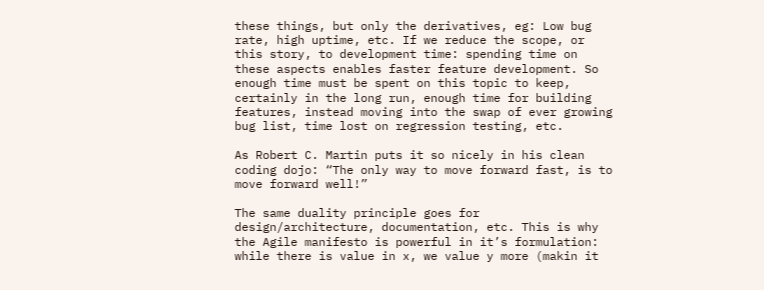these things, but only the derivatives, eg: Low bug rate, high uptime, etc. If we reduce the scope, or this story, to development time: spending time on these aspects enables faster feature development. So enough time must be spent on this topic to keep, certainly in the long run, enough time for building features, instead moving into the swap of ever growing bug list, time lost on regression testing, etc.

As Robert C. Martin puts it so nicely in his clean coding dojo: “The only way to move forward fast, is to move forward well!”

The same duality principle goes for design/architecture, documentation, etc. This is why the Agile manifesto is powerful in it’s formulation: while there is value in x, we value y more (makin it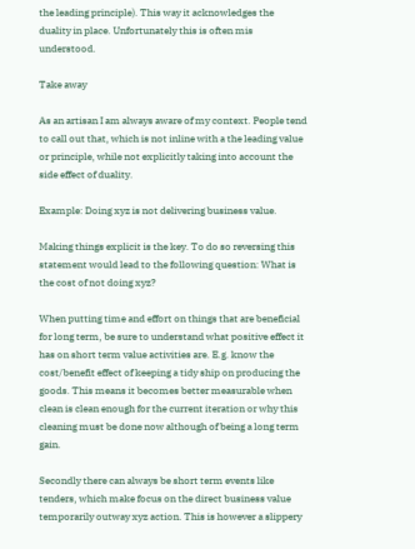the leading principle). This way it acknowledges the duality in place. Unfortunately this is often mis understood.

Take away

As an artisan I am always aware of my context. People tend to call out that, which is not inline with a the leading value or principle, while not explicitly taking into account the side effect of duality.

Example: Doing xyz is not delivering business value.

Making things explicit is the key. To do so reversing this statement would lead to the following question: What is the cost of not doing xyz?

When putting time and effort on things that are beneficial for long term, be sure to understand what positive effect it has on short term value activities are. E.g. know the cost/benefit effect of keeping a tidy ship on producing the goods. This means it becomes better measurable when clean is clean enough for the current iteration or why this cleaning must be done now although of being a long term gain.

Secondly there can always be short term events like tenders, which make focus on the direct business value temporarily outway xyz action. This is however a slippery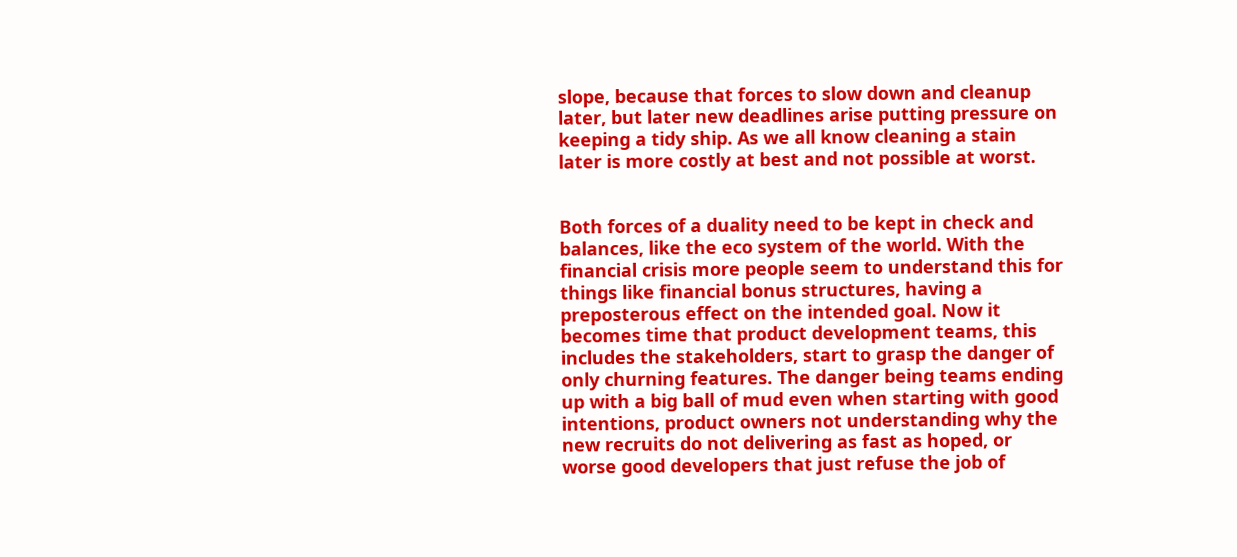slope, because that forces to slow down and cleanup later, but later new deadlines arise putting pressure on keeping a tidy ship. As we all know cleaning a stain later is more costly at best and not possible at worst.


Both forces of a duality need to be kept in check and balances, like the eco system of the world. With the financial crisis more people seem to understand this for things like financial bonus structures, having a preposterous effect on the intended goal. Now it becomes time that product development teams, this includes the stakeholders, start to grasp the danger of only churning features. The danger being teams ending up with a big ball of mud even when starting with good intentions, product owners not understanding why the new recruits do not delivering as fast as hoped, or worse good developers that just refuse the job of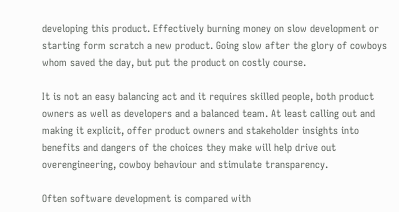developing this product. Effectively burning money on slow development or starting form scratch a new product. Going slow after the glory of cowboys whom saved the day, but put the product on costly course.

It is not an easy balancing act and it requires skilled people, both product owners as well as developers and a balanced team. At least calling out and making it explicit, offer product owners and stakeholder insights into benefits and dangers of the choices they make will help drive out overengineering, cowboy behaviour and stimulate transparency.

Often software development is compared with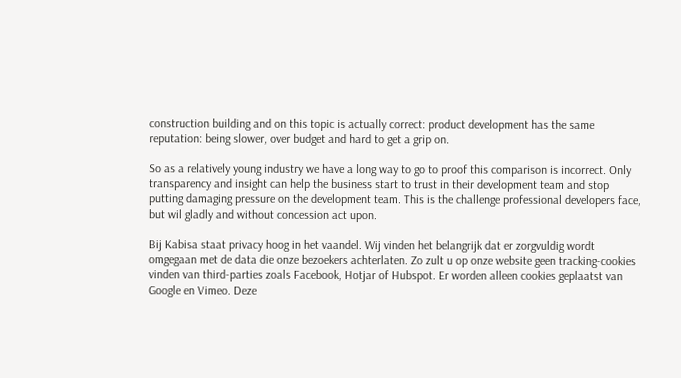construction building and on this topic is actually correct: product development has the same reputation: being slower, over budget and hard to get a grip on.

So as a relatively young industry we have a long way to go to proof this comparison is incorrect. Only transparency and insight can help the business start to trust in their development team and stop putting damaging pressure on the development team. This is the challenge professional developers face, but wil gladly and without concession act upon.

Bij Kabisa staat privacy hoog in het vaandel. Wij vinden het belangrijk dat er zorgvuldig wordt omgegaan met de data die onze bezoekers achterlaten. Zo zult u op onze website geen tracking-cookies vinden van third-parties zoals Facebook, Hotjar of Hubspot. Er worden alleen cookies geplaatst van Google en Vimeo. Deze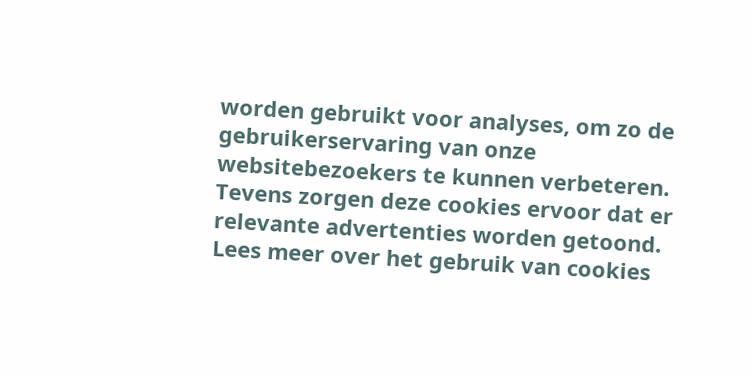worden gebruikt voor analyses, om zo de gebruikerservaring van onze websitebezoekers te kunnen verbeteren. Tevens zorgen deze cookies ervoor dat er relevante advertenties worden getoond. Lees meer over het gebruik van cookies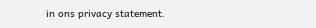in ons privacy statement.